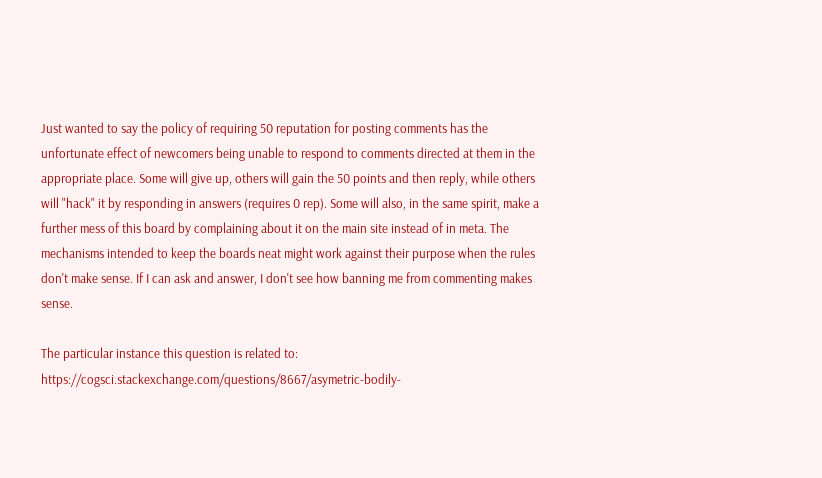Just wanted to say the policy of requiring 50 reputation for posting comments has the unfortunate effect of newcomers being unable to respond to comments directed at them in the appropriate place. Some will give up, others will gain the 50 points and then reply, while others will "hack" it by responding in answers (requires 0 rep). Some will also, in the same spirit, make a further mess of this board by complaining about it on the main site instead of in meta. The mechanisms intended to keep the boards neat might work against their purpose when the rules don't make sense. If I can ask and answer, I don't see how banning me from commenting makes sense.

The particular instance this question is related to: https://cogsci.stackexchange.com/questions/8667/asymetric-bodily-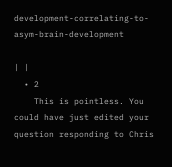development-correlating-to-asym-brain-development

| |
  • 2
    This is pointless. You could have just edited your question responding to Chris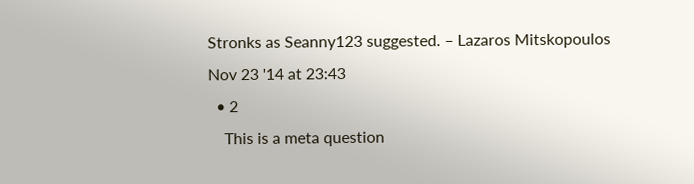Stronks as Seanny123 suggested. – Lazaros Mitskopoulos Nov 23 '14 at 23:43
  • 2
    This is a meta question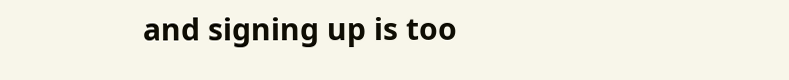and signing up is too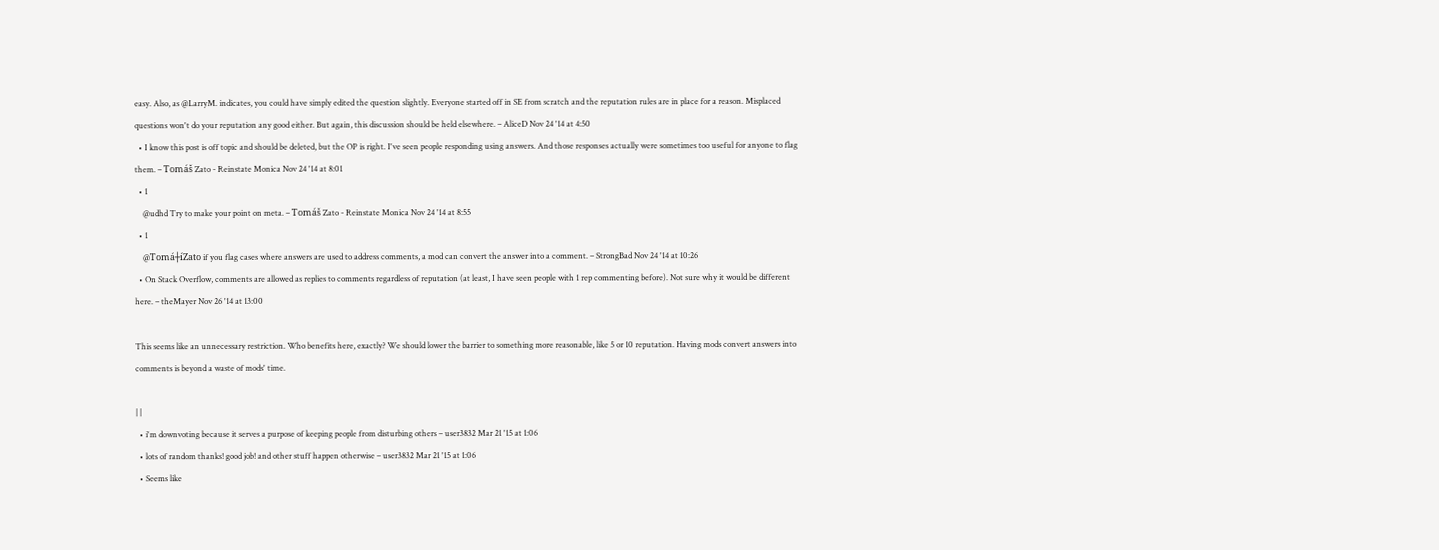easy. Also, as @LarryM. indicates, you could have simply edited the question slightly. Everyone started off in SE from scratch and the reputation rules are in place for a reason. Misplaced questions won't do your reputation any good either. But again, this discussion should be held elsewhere. – AliceD Nov 24 '14 at 4:50
  • I know this post is off topic and should be deleted, but the OP is right. I've seen people responding using answers. And those responses actually were sometimes too useful for anyone to flag them. – Tomáš Zato - Reinstate Monica Nov 24 '14 at 8:01
  • 1
    @udhd Try to make your point on meta. – Tomáš Zato - Reinstate Monica Nov 24 '14 at 8:55
  • 1
    @Tomá┼íZato if you flag cases where answers are used to address comments, a mod can convert the answer into a comment. – StrongBad Nov 24 '14 at 10:26
  • On Stack Overflow, comments are allowed as replies to comments regardless of reputation (at least, I have seen people with 1 rep commenting before). Not sure why it would be different here. – theMayer Nov 26 '14 at 13:00

This seems like an unnecessary restriction. Who benefits here, exactly? We should lower the barrier to something more reasonable, like 5 or 10 reputation. Having mods convert answers into comments is beyond a waste of mods' time.

| |
  • i'm downvoting because it serves a purpose of keeping people from disturbing others – user3832 Mar 21 '15 at 1:06
  • lots of random thanks! good job! and other stuff happen otherwise – user3832 Mar 21 '15 at 1:06
  • Seems like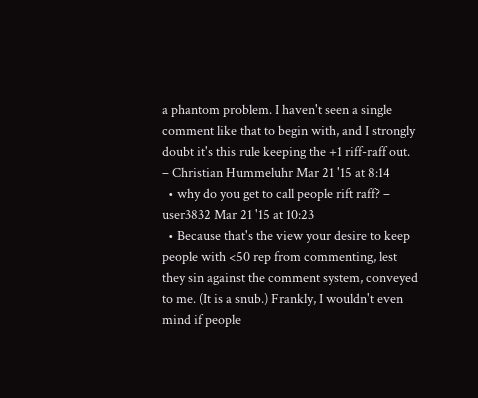a phantom problem. I haven't seen a single comment like that to begin with, and I strongly doubt it's this rule keeping the +1 riff-raff out. – Christian Hummeluhr Mar 21 '15 at 8:14
  • why do you get to call people rift raff? – user3832 Mar 21 '15 at 10:23
  • Because that's the view your desire to keep people with <50 rep from commenting, lest they sin against the comment system, conveyed to me. (It is a snub.) Frankly, I wouldn't even mind if people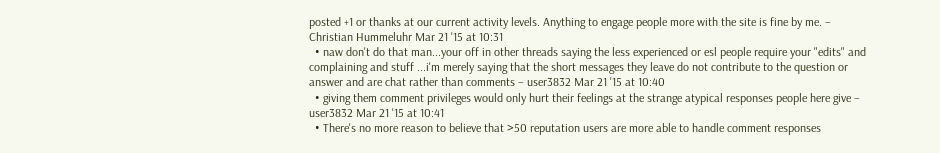posted +1 or thanks at our current activity levels. Anything to engage people more with the site is fine by me. – Christian Hummeluhr Mar 21 '15 at 10:31
  • naw don't do that man...your off in other threads saying the less experienced or esl people require your "edits" and complaining and stuff ...i'm merely saying that the short messages they leave do not contribute to the question or answer and are chat rather than comments – user3832 Mar 21 '15 at 10:40
  • giving them comment privileges would only hurt their feelings at the strange atypical responses people here give – user3832 Mar 21 '15 at 10:41
  • There's no more reason to believe that >50 reputation users are more able to handle comment responses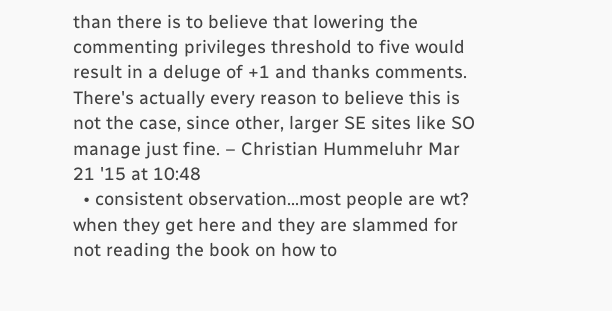than there is to believe that lowering the commenting privileges threshold to five would result in a deluge of +1 and thanks comments. There's actually every reason to believe this is not the case, since other, larger SE sites like SO manage just fine. – Christian Hummeluhr Mar 21 '15 at 10:48
  • consistent observation...most people are wt? when they get here and they are slammed for not reading the book on how to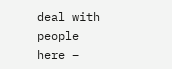deal with people here –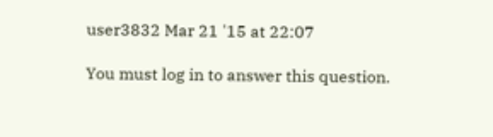user3832 Mar 21 '15 at 22:07

You must log in to answer this question.